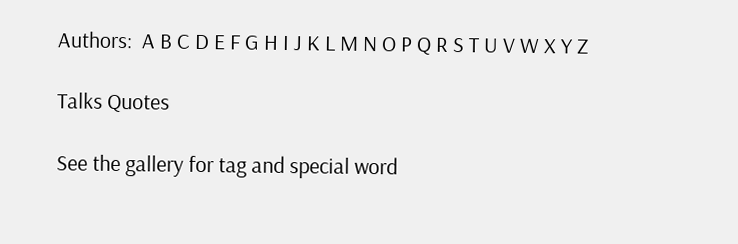Authors:  A B C D E F G H I J K L M N O P Q R S T U V W X Y Z

Talks Quotes

See the gallery for tag and special word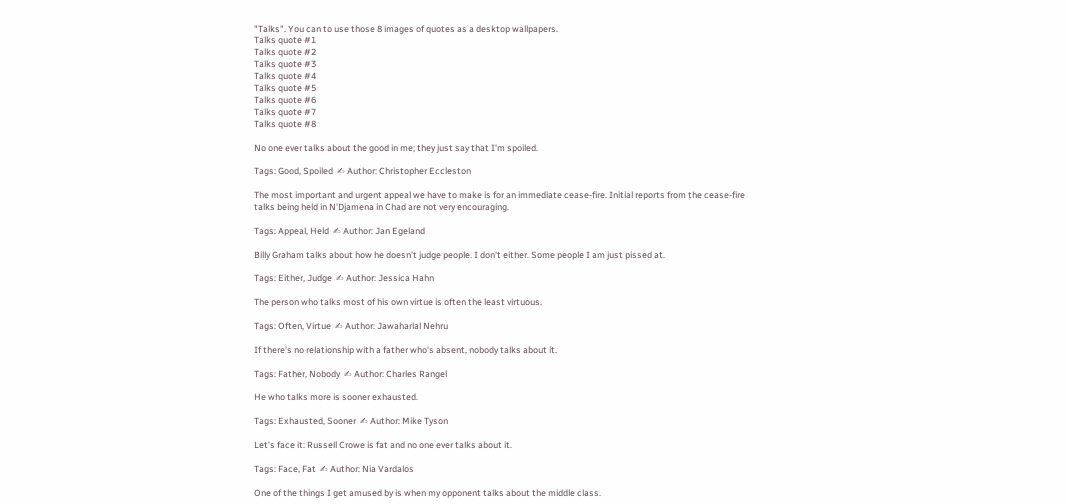"Talks". You can to use those 8 images of quotes as a desktop wallpapers.
Talks quote #1
Talks quote #2
Talks quote #3
Talks quote #4
Talks quote #5
Talks quote #6
Talks quote #7
Talks quote #8

No one ever talks about the good in me; they just say that I'm spoiled.

Tags: Good, Spoiled  ✍ Author: Christopher Eccleston

The most important and urgent appeal we have to make is for an immediate cease-fire. Initial reports from the cease-fire talks being held in N'Djamena in Chad are not very encouraging.

Tags: Appeal, Held  ✍ Author: Jan Egeland

Billy Graham talks about how he doesn't judge people. I don't either. Some people I am just pissed at.

Tags: Either, Judge  ✍ Author: Jessica Hahn

The person who talks most of his own virtue is often the least virtuous.

Tags: Often, Virtue  ✍ Author: Jawaharlal Nehru

If there's no relationship with a father who's absent, nobody talks about it.

Tags: Father, Nobody  ✍ Author: Charles Rangel

He who talks more is sooner exhausted.

Tags: Exhausted, Sooner  ✍ Author: Mike Tyson

Let's face it: Russell Crowe is fat and no one ever talks about it.

Tags: Face, Fat  ✍ Author: Nia Vardalos

One of the things I get amused by is when my opponent talks about the middle class.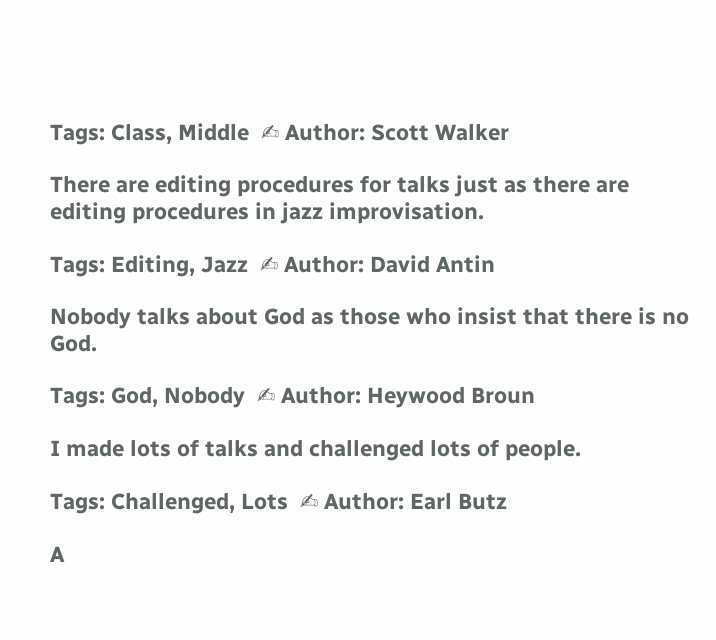Tags: Class, Middle  ✍ Author: Scott Walker

There are editing procedures for talks just as there are editing procedures in jazz improvisation.

Tags: Editing, Jazz  ✍ Author: David Antin

Nobody talks about God as those who insist that there is no God.

Tags: God, Nobody  ✍ Author: Heywood Broun

I made lots of talks and challenged lots of people.

Tags: Challenged, Lots  ✍ Author: Earl Butz

A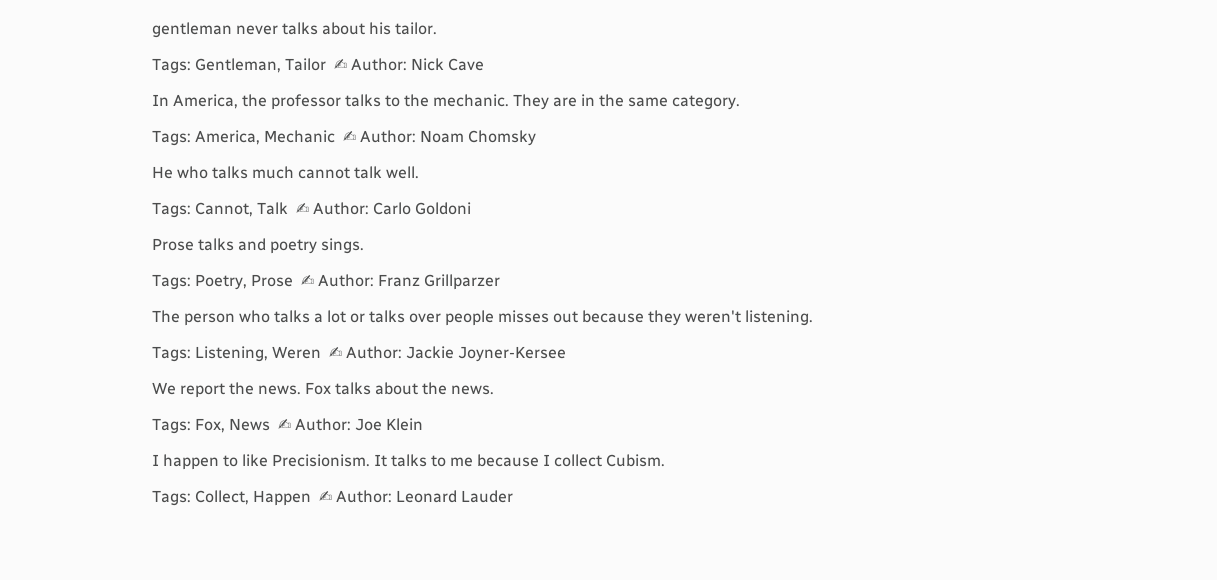gentleman never talks about his tailor.

Tags: Gentleman, Tailor  ✍ Author: Nick Cave

In America, the professor talks to the mechanic. They are in the same category.

Tags: America, Mechanic  ✍ Author: Noam Chomsky

He who talks much cannot talk well.

Tags: Cannot, Talk  ✍ Author: Carlo Goldoni

Prose talks and poetry sings.

Tags: Poetry, Prose  ✍ Author: Franz Grillparzer

The person who talks a lot or talks over people misses out because they weren't listening.

Tags: Listening, Weren  ✍ Author: Jackie Joyner-Kersee

We report the news. Fox talks about the news.

Tags: Fox, News  ✍ Author: Joe Klein

I happen to like Precisionism. It talks to me because I collect Cubism.

Tags: Collect, Happen  ✍ Author: Leonard Lauder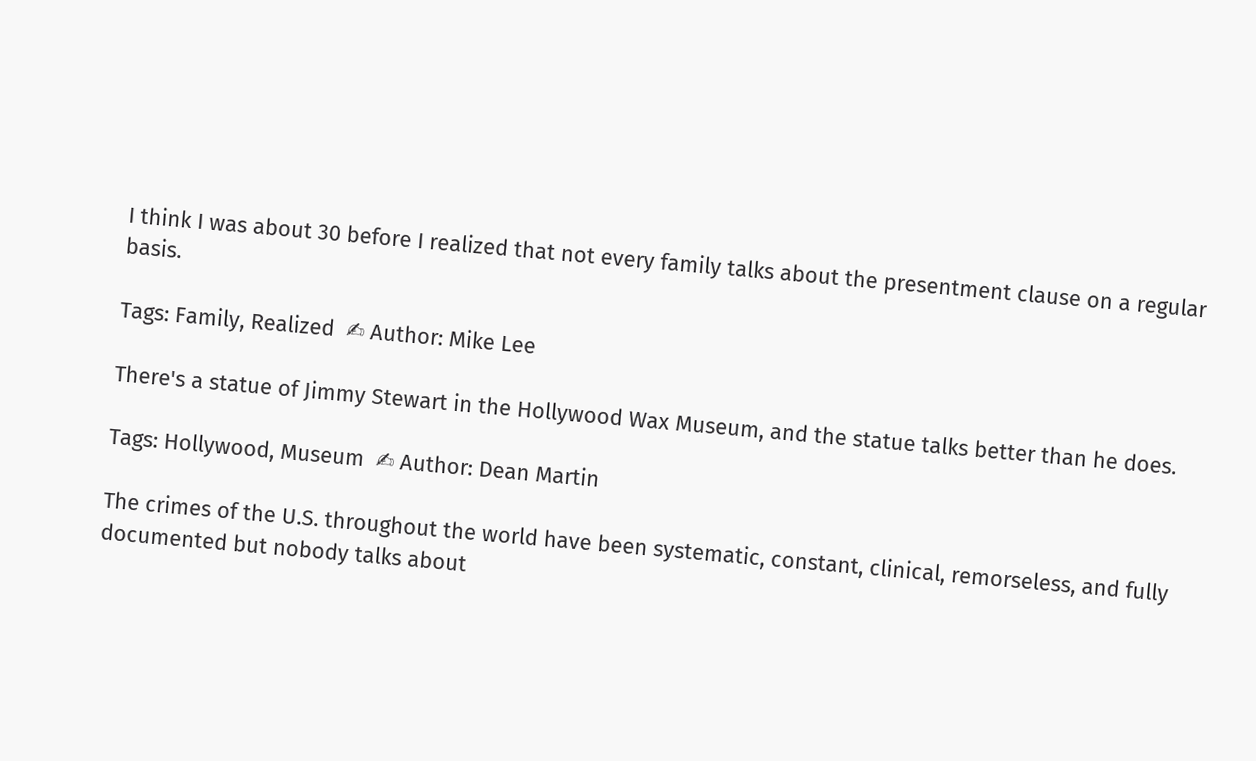I think I was about 30 before I realized that not every family talks about the presentment clause on a regular basis.

Tags: Family, Realized  ✍ Author: Mike Lee

There's a statue of Jimmy Stewart in the Hollywood Wax Museum, and the statue talks better than he does.

Tags: Hollywood, Museum  ✍ Author: Dean Martin

The crimes of the U.S. throughout the world have been systematic, constant, clinical, remorseless, and fully documented but nobody talks about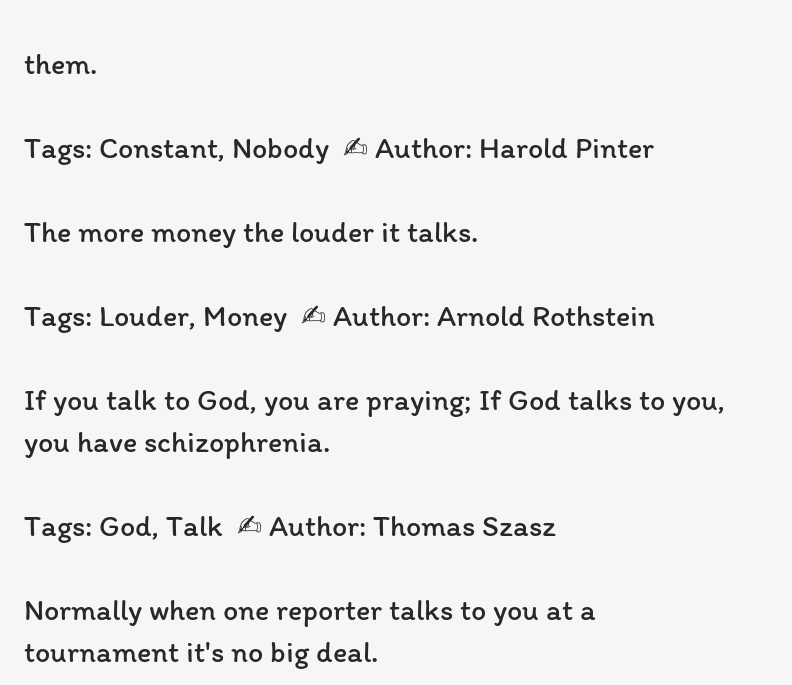them.

Tags: Constant, Nobody  ✍ Author: Harold Pinter

The more money the louder it talks.

Tags: Louder, Money  ✍ Author: Arnold Rothstein

If you talk to God, you are praying; If God talks to you, you have schizophrenia.

Tags: God, Talk  ✍ Author: Thomas Szasz

Normally when one reporter talks to you at a tournament it's no big deal.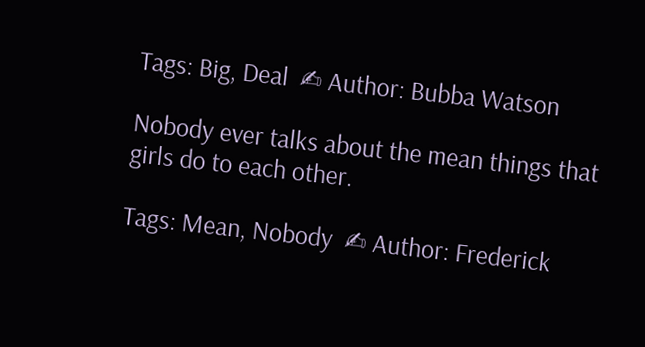Tags: Big, Deal  ✍ Author: Bubba Watson

Nobody ever talks about the mean things that girls do to each other.

Tags: Mean, Nobody  ✍ Author: Frederick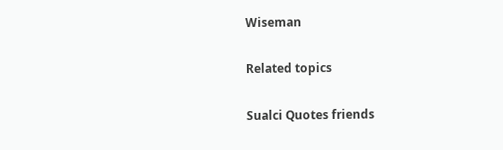Wiseman

Related topics

Sualci Quotes friends